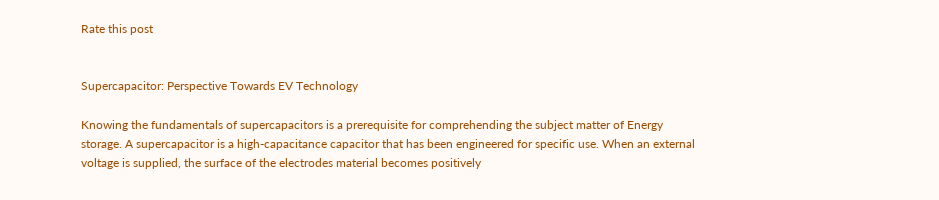Rate this post


Supercapacitor: Perspective Towards EV Technology

Knowing the fundamentals of supercapacitors is a prerequisite for comprehending the subject matter of Energy storage. A supercapacitor is a high-capacitance capacitor that has been engineered for specific use. When an external voltage is supplied, the surface of the electrodes material becomes positively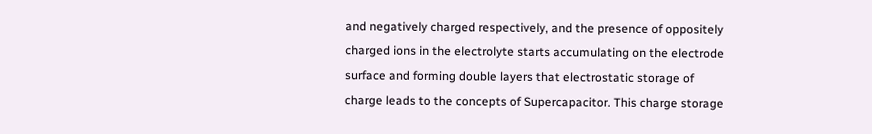and negatively charged respectively, and the presence of oppositely charged ions in the electrolyte starts accumulating on the electrode surface and forming double layers that electrostatic storage of charge leads to the concepts of Supercapacitor. This charge storage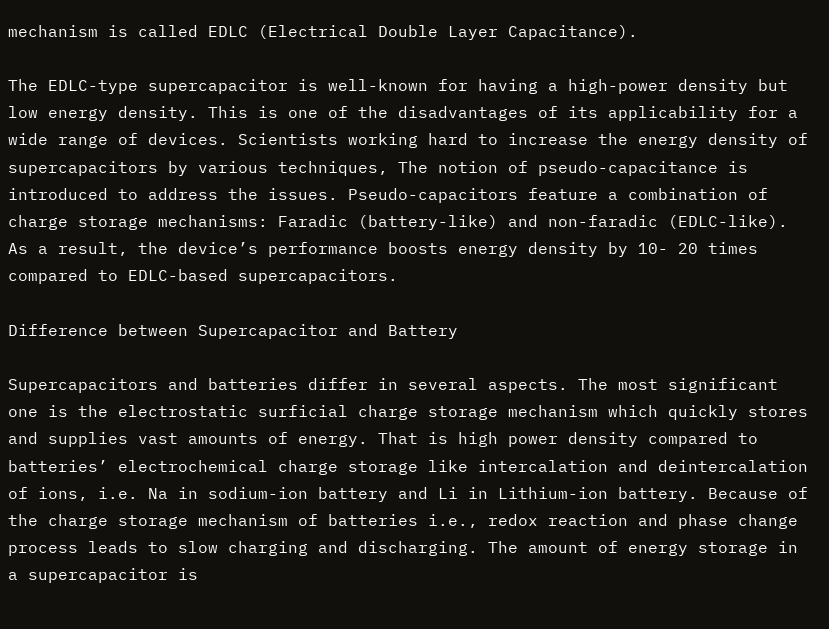mechanism is called EDLC (Electrical Double Layer Capacitance).

The EDLC-type supercapacitor is well-known for having a high-power density but low energy density. This is one of the disadvantages of its applicability for a wide range of devices. Scientists working hard to increase the energy density of supercapacitors by various techniques, The notion of pseudo-capacitance is introduced to address the issues. Pseudo-capacitors feature a combination of charge storage mechanisms: Faradic (battery-like) and non-faradic (EDLC-like). As a result, the device’s performance boosts energy density by 10- 20 times compared to EDLC-based supercapacitors.

Difference between Supercapacitor and Battery

Supercapacitors and batteries differ in several aspects. The most significant one is the electrostatic surficial charge storage mechanism which quickly stores and supplies vast amounts of energy. That is high power density compared to batteries’ electrochemical charge storage like intercalation and deintercalation of ions, i.e. Na in sodium-ion battery and Li in Lithium-ion battery. Because of the charge storage mechanism of batteries i.e., redox reaction and phase change process leads to slow charging and discharging. The amount of energy storage in a supercapacitor is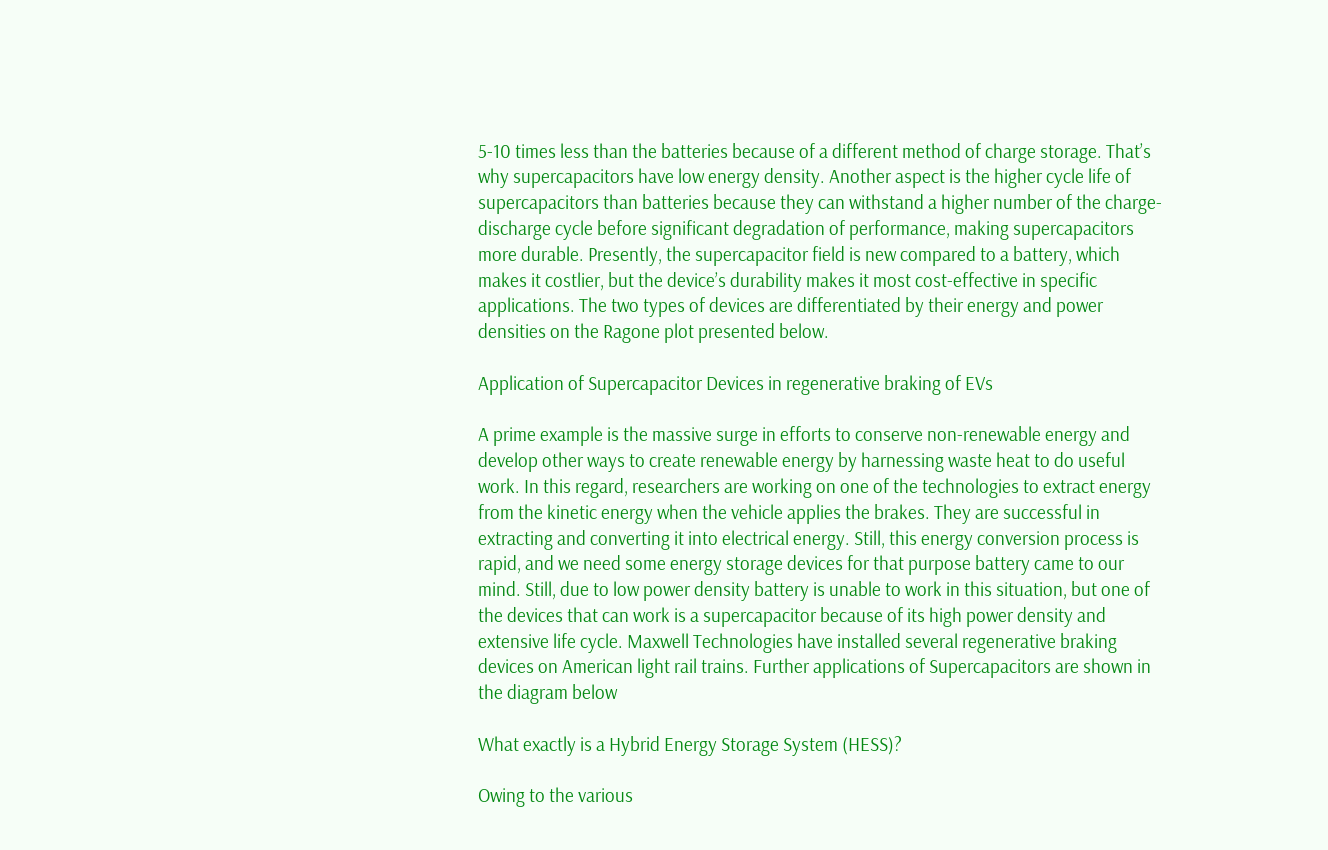5-10 times less than the batteries because of a different method of charge storage. That’s why supercapacitors have low energy density. Another aspect is the higher cycle life of supercapacitors than batteries because they can withstand a higher number of the charge-discharge cycle before significant degradation of performance, making supercapacitors more durable. Presently, the supercapacitor field is new compared to a battery, which makes it costlier, but the device’s durability makes it most cost-effective in specific applications. The two types of devices are differentiated by their energy and power densities on the Ragone plot presented below.

Application of Supercapacitor Devices in regenerative braking of EVs

A prime example is the massive surge in efforts to conserve non-renewable energy and develop other ways to create renewable energy by harnessing waste heat to do useful work. In this regard, researchers are working on one of the technologies to extract energy from the kinetic energy when the vehicle applies the brakes. They are successful in extracting and converting it into electrical energy. Still, this energy conversion process is rapid, and we need some energy storage devices for that purpose battery came to our mind. Still, due to low power density battery is unable to work in this situation, but one of the devices that can work is a supercapacitor because of its high power density and extensive life cycle. Maxwell Technologies have installed several regenerative braking devices on American light rail trains. Further applications of Supercapacitors are shown in the diagram below

What exactly is a Hybrid Energy Storage System (HESS)?

Owing to the various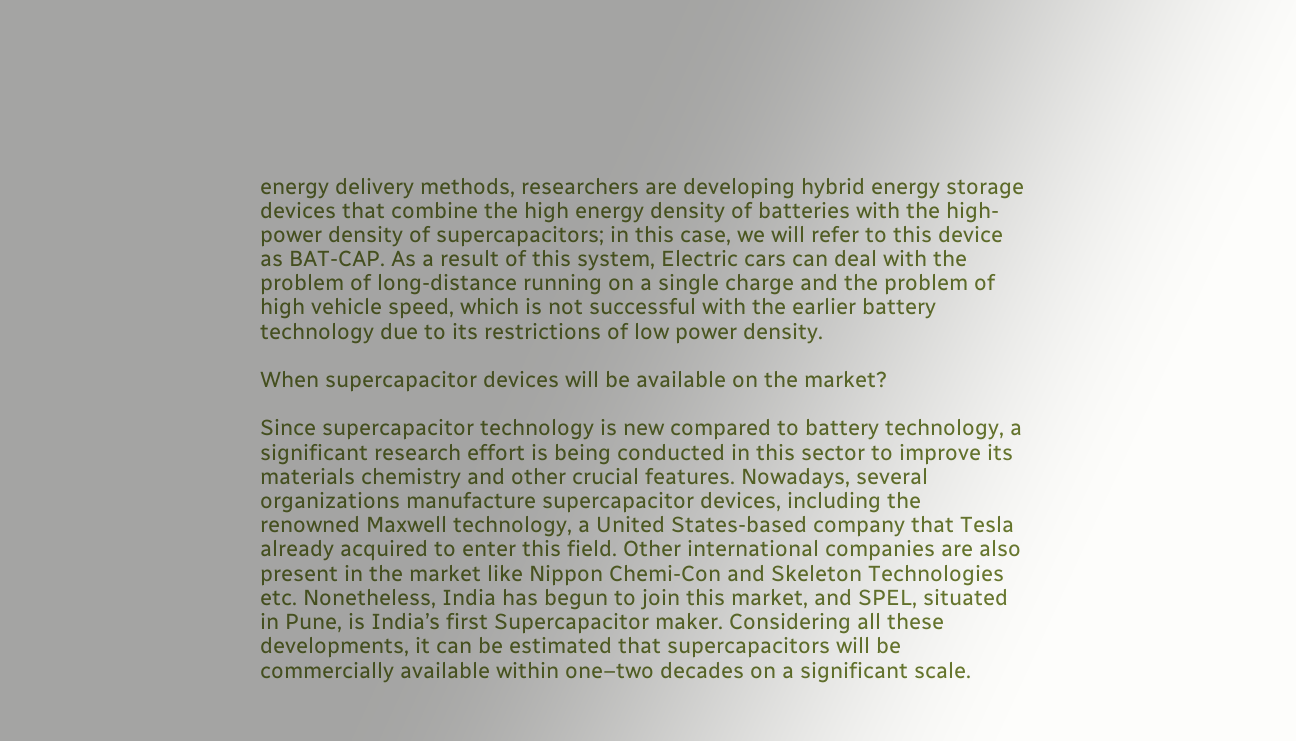energy delivery methods, researchers are developing hybrid energy storage devices that combine the high energy density of batteries with the high-power density of supercapacitors; in this case, we will refer to this device as BAT-CAP. As a result of this system, Electric cars can deal with the problem of long-distance running on a single charge and the problem of high vehicle speed, which is not successful with the earlier battery technology due to its restrictions of low power density.

When supercapacitor devices will be available on the market?

Since supercapacitor technology is new compared to battery technology, a significant research effort is being conducted in this sector to improve its materials chemistry and other crucial features. Nowadays, several organizations manufacture supercapacitor devices, including the renowned Maxwell technology, a United States-based company that Tesla already acquired to enter this field. Other international companies are also present in the market like Nippon Chemi-Con and Skeleton Technologies etc. Nonetheless, India has begun to join this market, and SPEL, situated in Pune, is India’s first Supercapacitor maker. Considering all these developments, it can be estimated that supercapacitors will be commercially available within one–two decades on a significant scale.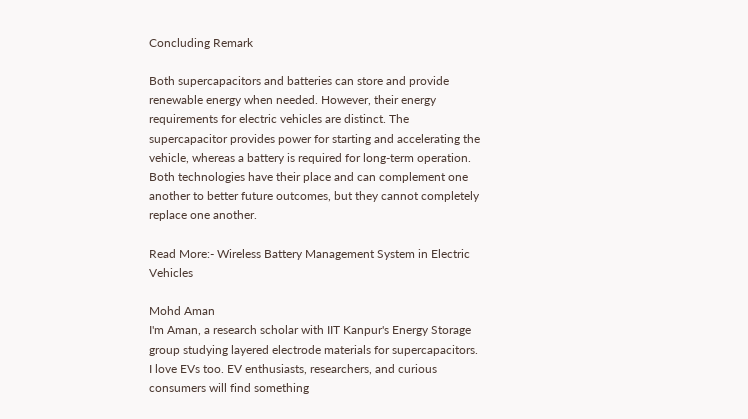Concluding Remark

Both supercapacitors and batteries can store and provide renewable energy when needed. However, their energy requirements for electric vehicles are distinct. The supercapacitor provides power for starting and accelerating the vehicle, whereas a battery is required for long-term operation. Both technologies have their place and can complement one another to better future outcomes, but they cannot completely replace one another.

Read More:- Wireless Battery Management System in Electric Vehicles

Mohd Aman
I'm Aman, a research scholar with IIT Kanpur's Energy Storage group studying layered electrode materials for supercapacitors. I love EVs too. EV enthusiasts, researchers, and curious consumers will find something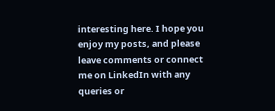interesting here. I hope you enjoy my posts, and please leave comments or connect me on LinkedIn with any queries or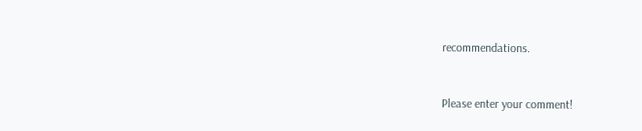recommendations.


Please enter your comment!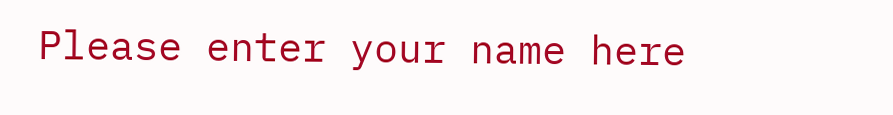Please enter your name here